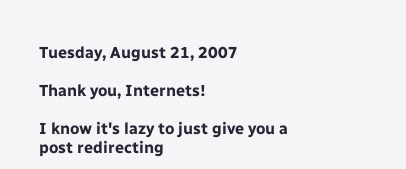Tuesday, August 21, 2007

Thank you, Internets!

I know it's lazy to just give you a post redirecting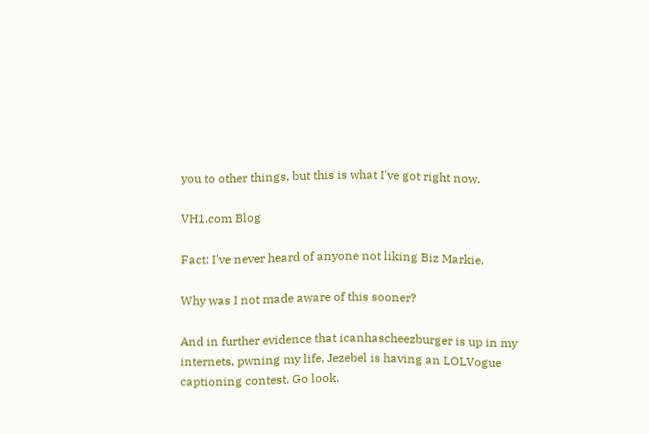you to other things, but this is what I've got right now.

VH1.com Blog

Fact: I've never heard of anyone not liking Biz Markie.

Why was I not made aware of this sooner?

And in further evidence that icanhascheezburger is up in my internets, pwning my life, Jezebel is having an LOLVogue captioning contest. Go look.